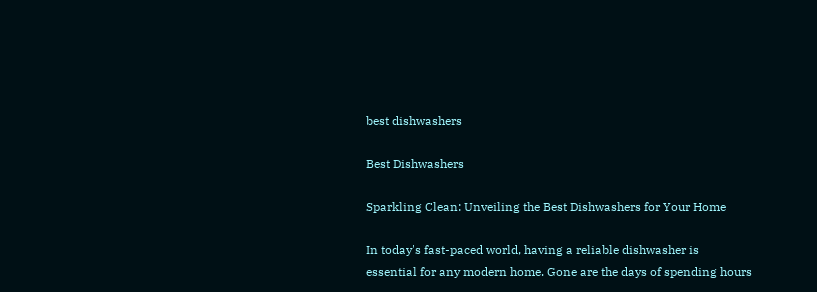best dishwashers

Best Dishwashers

Sparkling Clean: Unveiling the Best Dishwashers for Your Home

In today's fast-paced world, having a reliable dishwasher is essential for any modern home. Gone are the days of spending hours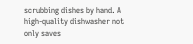scrubbing dishes by hand. A high-quality dishwasher not only saves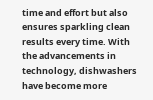time and effort but also ensures sparkling clean results every time. With the advancements in technology, dishwashers have become more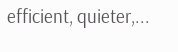efficient, quieter,...